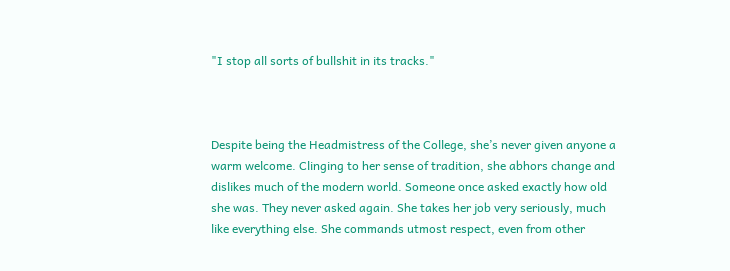"I stop all sorts of bullshit in its tracks."



Despite being the Headmistress of the College, she’s never given anyone a warm welcome. Clinging to her sense of tradition, she abhors change and dislikes much of the modern world. Someone once asked exactly how old she was. They never asked again. She takes her job very seriously, much like everything else. She commands utmost respect, even from other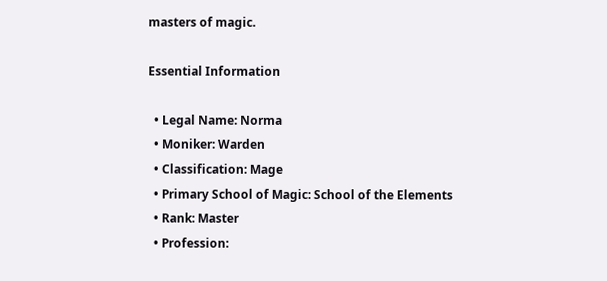masters of magic.

Essential Information

  • Legal Name: Norma
  • Moniker: Warden
  • Classification: Mage
  • Primary School of Magic: School of the Elements
  • Rank: Master
  • Profession: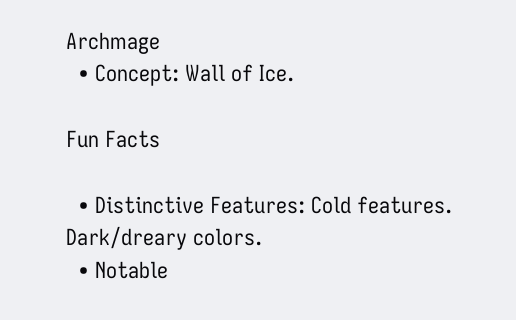Archmage
  • Concept: Wall of Ice.

Fun Facts

  • Distinctive Features: Cold features. Dark/dreary colors.
  • Notable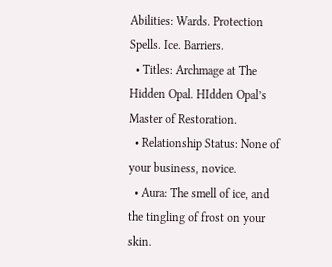Abilities: Wards. Protection Spells. Ice. Barriers.
  • Titles: Archmage at The Hidden Opal. HIdden Opal’s Master of Restoration.
  • Relationship Status: None of your business, novice.
  • Aura: The smell of ice, and the tingling of frost on your skin.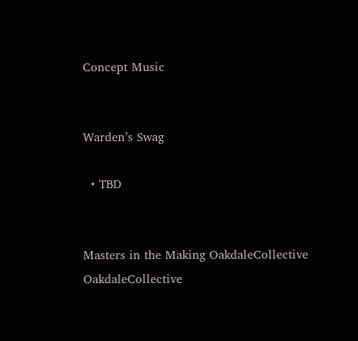Concept Music


Warden’s Swag

  • TBD


Masters in the Making OakdaleCollective OakdaleCollective